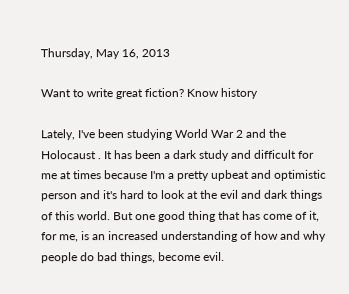Thursday, May 16, 2013

Want to write great fiction? Know history

Lately, I've been studying World War 2 and the Holocaust . It has been a dark study and difficult for me at times because I'm a pretty upbeat and optimistic person and it's hard to look at the evil and dark things of this world. But one good thing that has come of it, for me, is an increased understanding of how and why people do bad things, become evil.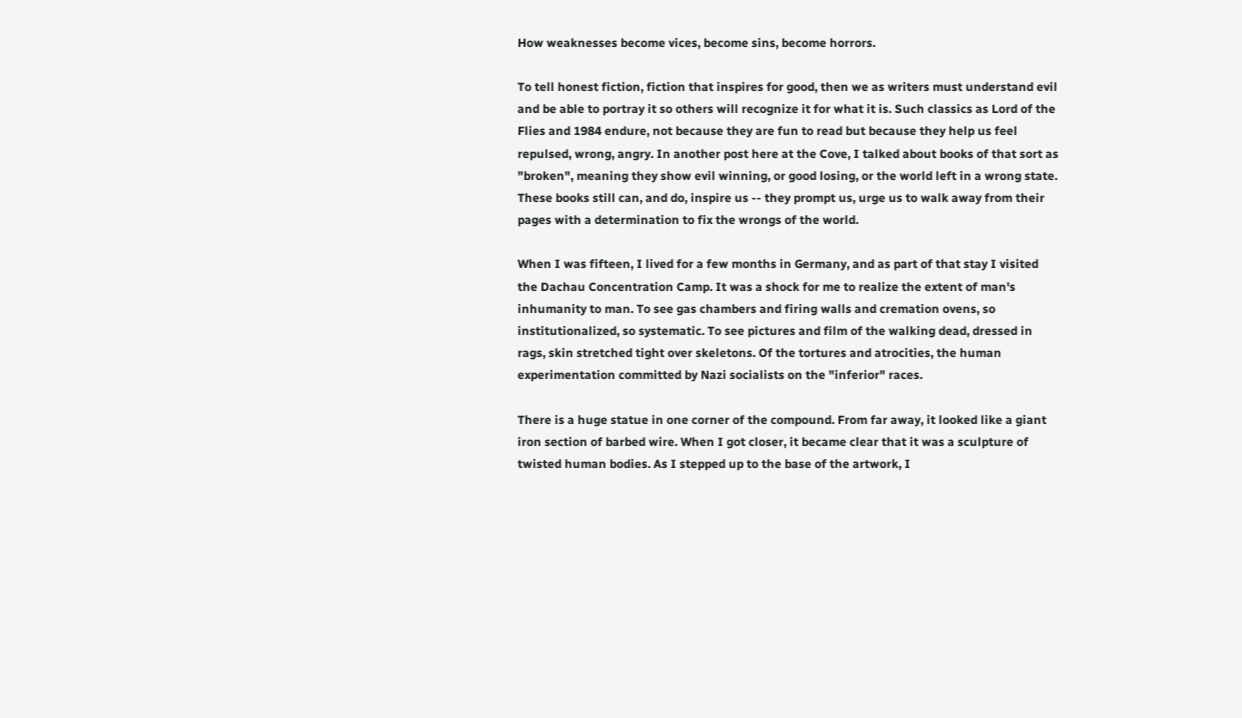How weaknesses become vices, become sins, become horrors.

To tell honest fiction, fiction that inspires for good, then we as writers must understand evil and be able to portray it so others will recognize it for what it is. Such classics as Lord of the Flies and 1984 endure, not because they are fun to read but because they help us feel repulsed, wrong, angry. In another post here at the Cove, I talked about books of that sort as "broken", meaning they show evil winning, or good losing, or the world left in a wrong state. These books still can, and do, inspire us -- they prompt us, urge us to walk away from their pages with a determination to fix the wrongs of the world.

When I was fifteen, I lived for a few months in Germany, and as part of that stay I visited the Dachau Concentration Camp. It was a shock for me to realize the extent of man's inhumanity to man. To see gas chambers and firing walls and cremation ovens, so institutionalized, so systematic. To see pictures and film of the walking dead, dressed in rags, skin stretched tight over skeletons. Of the tortures and atrocities, the human experimentation committed by Nazi socialists on the "inferior" races.

There is a huge statue in one corner of the compound. From far away, it looked like a giant iron section of barbed wire. When I got closer, it became clear that it was a sculpture of twisted human bodies. As I stepped up to the base of the artwork, I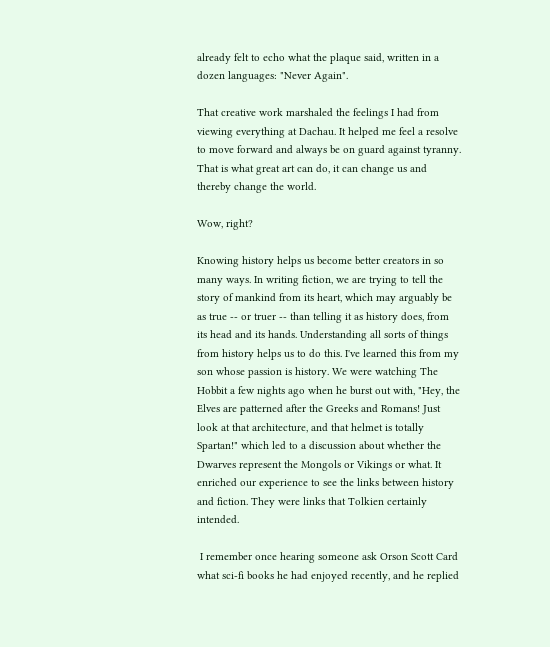already felt to echo what the plaque said, written in a dozen languages: "Never Again".

That creative work marshaled the feelings I had from viewing everything at Dachau. It helped me feel a resolve to move forward and always be on guard against tyranny. That is what great art can do, it can change us and thereby change the world.

Wow, right?

Knowing history helps us become better creators in so many ways. In writing fiction, we are trying to tell the story of mankind from its heart, which may arguably be as true -- or truer -- than telling it as history does, from its head and its hands. Understanding all sorts of things from history helps us to do this. I've learned this from my son whose passion is history. We were watching The Hobbit a few nights ago when he burst out with, "Hey, the Elves are patterned after the Greeks and Romans! Just look at that architecture, and that helmet is totally Spartan!" which led to a discussion about whether the Dwarves represent the Mongols or Vikings or what. It enriched our experience to see the links between history and fiction. They were links that Tolkien certainly intended.

 I remember once hearing someone ask Orson Scott Card what sci-fi books he had enjoyed recently, and he replied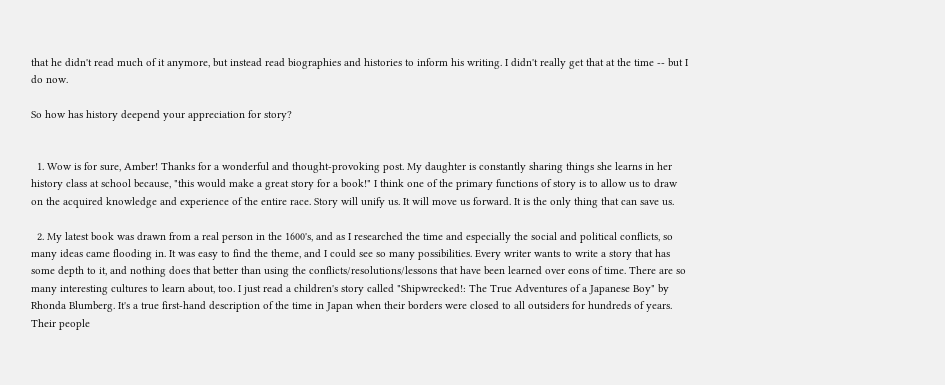that he didn't read much of it anymore, but instead read biographies and histories to inform his writing. I didn't really get that at the time -- but I do now.

So how has history deepend your appreciation for story?


  1. Wow is for sure, Amber! Thanks for a wonderful and thought-provoking post. My daughter is constantly sharing things she learns in her history class at school because, "this would make a great story for a book!" I think one of the primary functions of story is to allow us to draw on the acquired knowledge and experience of the entire race. Story will unify us. It will move us forward. It is the only thing that can save us.

  2. My latest book was drawn from a real person in the 1600's, and as I researched the time and especially the social and political conflicts, so many ideas came flooding in. It was easy to find the theme, and I could see so many possibilities. Every writer wants to write a story that has some depth to it, and nothing does that better than using the conflicts/resolutions/lessons that have been learned over eons of time. There are so many interesting cultures to learn about, too. I just read a children's story called "Shipwrecked!: The True Adventures of a Japanese Boy" by Rhonda Blumberg. It's a true first-hand description of the time in Japan when their borders were closed to all outsiders for hundreds of years. Their people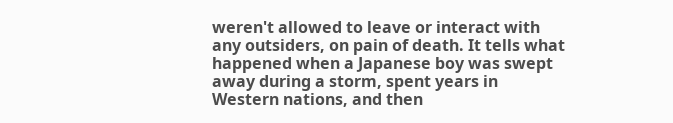weren't allowed to leave or interact with any outsiders, on pain of death. It tells what happened when a Japanese boy was swept away during a storm, spent years in Western nations, and then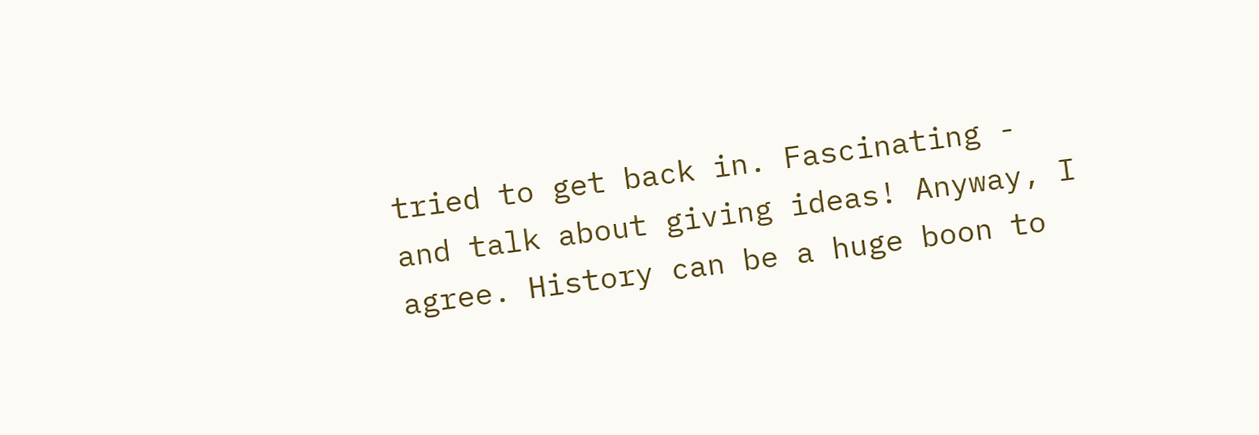tried to get back in. Fascinating - and talk about giving ideas! Anyway, I agree. History can be a huge boon to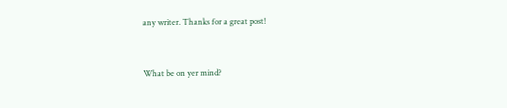any writer. Thanks for a great post!


What be on yer mind?